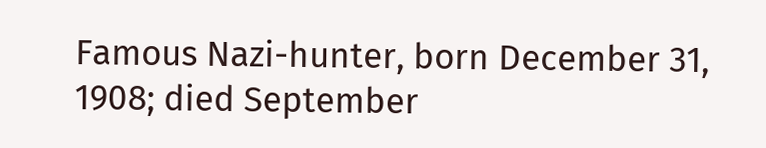Famous Nazi-hunter, born December 31, 1908; died September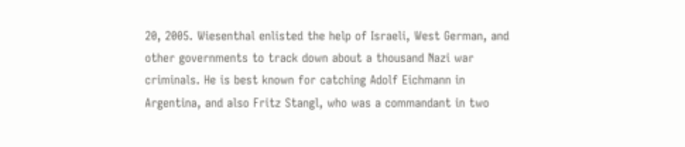20, 2005. Wiesenthal enlisted the help of Israeli, West German, and other governments to track down about a thousand Nazi war criminals. He is best known for catching Adolf Eichmann in Argentina, and also Fritz Stangl, who was a commandant in two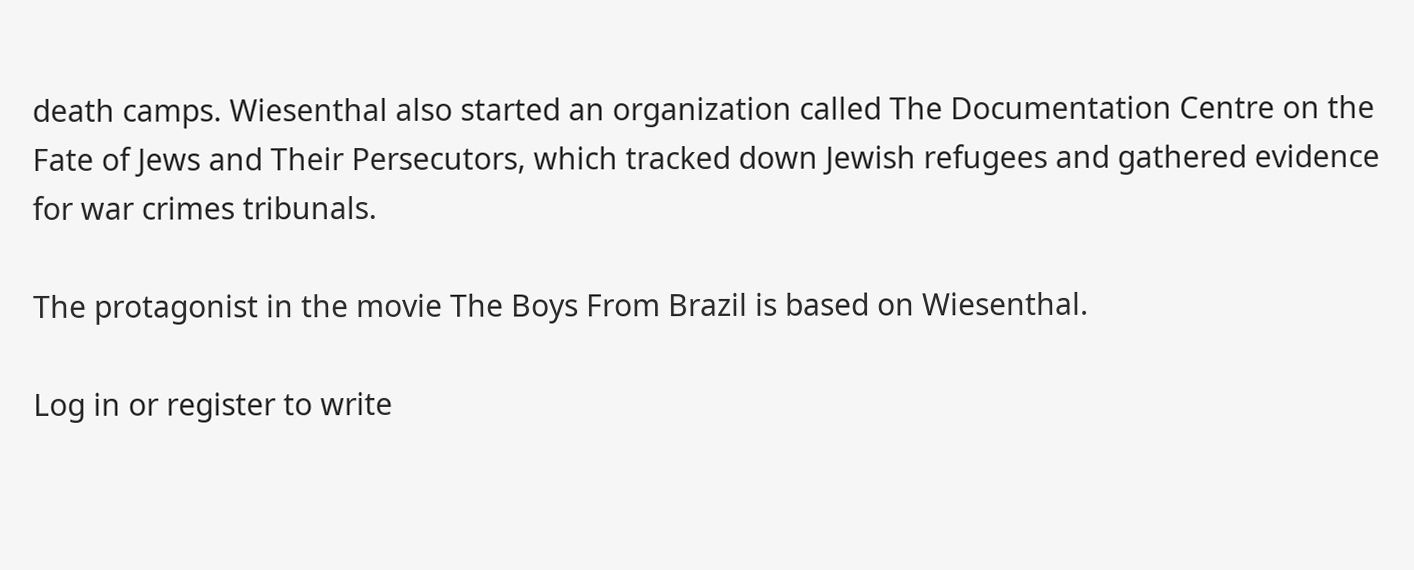death camps. Wiesenthal also started an organization called The Documentation Centre on the Fate of Jews and Their Persecutors, which tracked down Jewish refugees and gathered evidence for war crimes tribunals.

The protagonist in the movie The Boys From Brazil is based on Wiesenthal.

Log in or register to write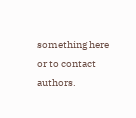something here or to contact authors.